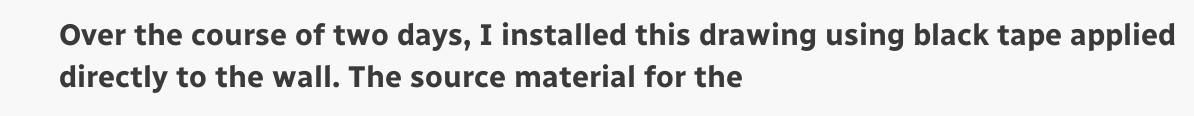Over the course of two days, I installed this drawing using black tape applied directly to the wall. The source material for the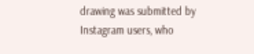drawing was submitted by Instagram users, who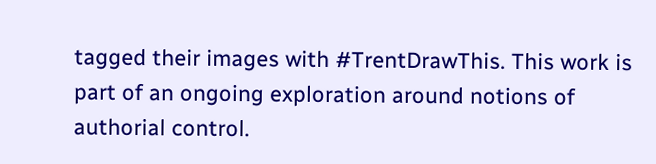tagged their images with #TrentDrawThis. This work is part of an ongoing exploration around notions of authorial control.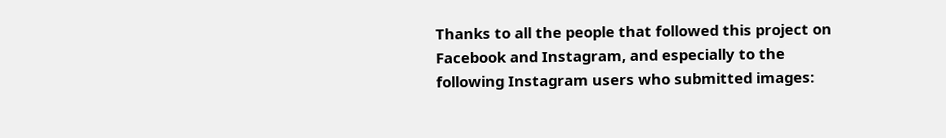Thanks to all the people that followed this project on Facebook and Instagram, and especially to the following Instagram users who submitted images: